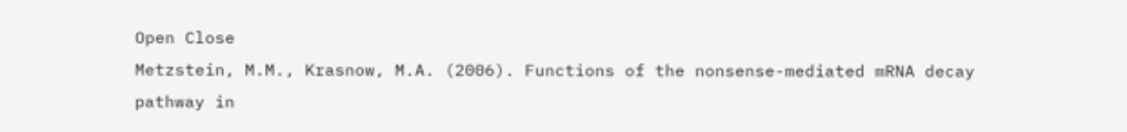Open Close
Metzstein, M.M., Krasnow, M.A. (2006). Functions of the nonsense-mediated mRNA decay pathway in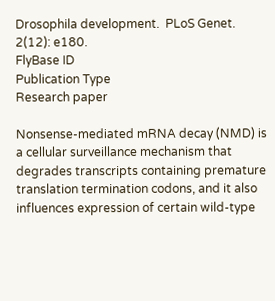Drosophila development.  PLoS Genet. 2(12): e180.
FlyBase ID
Publication Type
Research paper

Nonsense-mediated mRNA decay (NMD) is a cellular surveillance mechanism that degrades transcripts containing premature translation termination codons, and it also influences expression of certain wild-type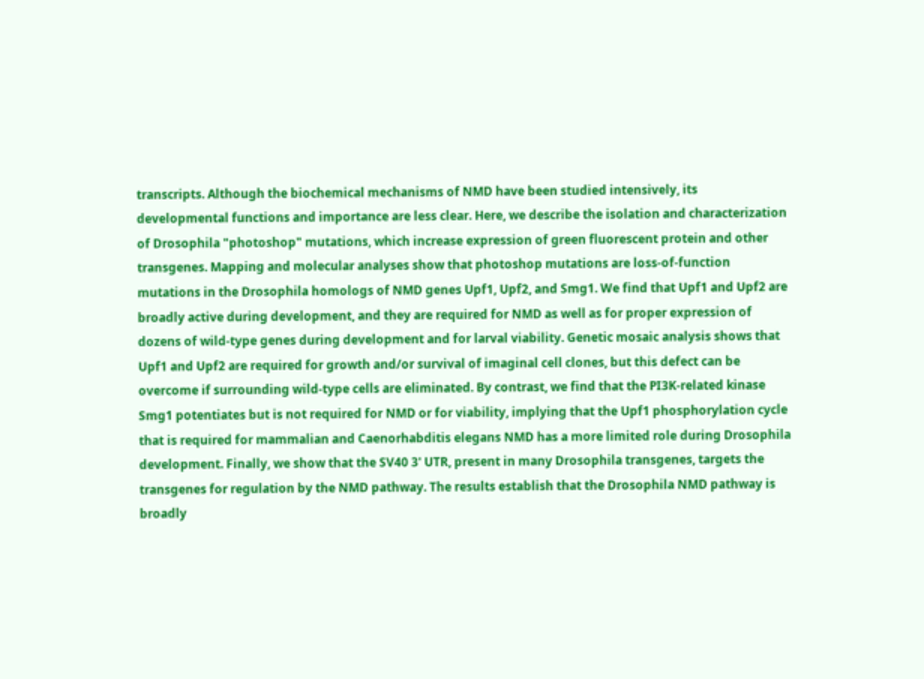transcripts. Although the biochemical mechanisms of NMD have been studied intensively, its developmental functions and importance are less clear. Here, we describe the isolation and characterization of Drosophila "photoshop" mutations, which increase expression of green fluorescent protein and other transgenes. Mapping and molecular analyses show that photoshop mutations are loss-of-function mutations in the Drosophila homologs of NMD genes Upf1, Upf2, and Smg1. We find that Upf1 and Upf2 are broadly active during development, and they are required for NMD as well as for proper expression of dozens of wild-type genes during development and for larval viability. Genetic mosaic analysis shows that Upf1 and Upf2 are required for growth and/or survival of imaginal cell clones, but this defect can be overcome if surrounding wild-type cells are eliminated. By contrast, we find that the PI3K-related kinase Smg1 potentiates but is not required for NMD or for viability, implying that the Upf1 phosphorylation cycle that is required for mammalian and Caenorhabditis elegans NMD has a more limited role during Drosophila development. Finally, we show that the SV40 3' UTR, present in many Drosophila transgenes, targets the transgenes for regulation by the NMD pathway. The results establish that the Drosophila NMD pathway is broadly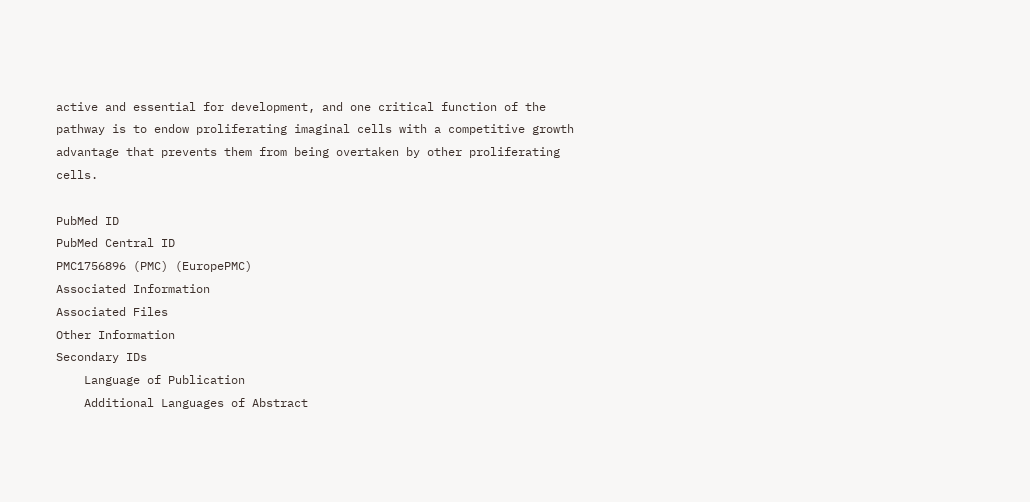active and essential for development, and one critical function of the pathway is to endow proliferating imaginal cells with a competitive growth advantage that prevents them from being overtaken by other proliferating cells.

PubMed ID
PubMed Central ID
PMC1756896 (PMC) (EuropePMC)
Associated Information
Associated Files
Other Information
Secondary IDs
    Language of Publication
    Additional Languages of Abstract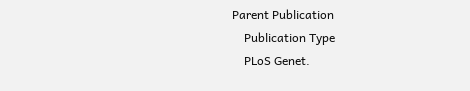Parent Publication
    Publication Type
    PLoS Genet.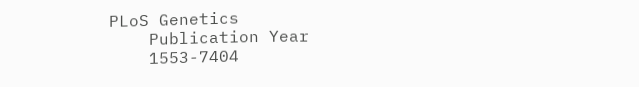PLoS Genetics
    Publication Year
    1553-7404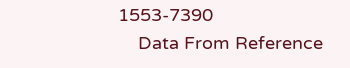1553-7390
    Data From Reference